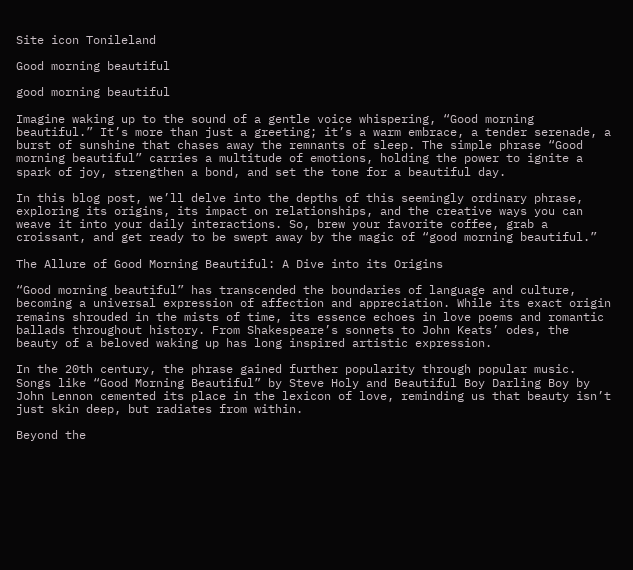Site icon Tonileland

Good morning beautiful

good morning beautiful

Imagine waking up to the sound of a gentle voice whispering, “Good morning beautiful.” It’s more than just a greeting; it’s a warm embrace, a tender serenade, a burst of sunshine that chases away the remnants of sleep. The simple phrase “Good morning beautiful” carries a multitude of emotions, holding the power to ignite a spark of joy, strengthen a bond, and set the tone for a beautiful day.

In this blog post, we’ll delve into the depths of this seemingly ordinary phrase, exploring its origins, its impact on relationships, and the creative ways you can weave it into your daily interactions. So, brew your favorite coffee, grab a croissant, and get ready to be swept away by the magic of “good morning beautiful.”

The Allure of Good Morning Beautiful: A Dive into its Origins

“Good morning beautiful” has transcended the boundaries of language and culture, becoming a universal expression of affection and appreciation. While its exact origin remains shrouded in the mists of time, its essence echoes in love poems and romantic ballads throughout history. From Shakespeare’s sonnets to John Keats’ odes, the beauty of a beloved waking up has long inspired artistic expression.

In the 20th century, the phrase gained further popularity through popular music. Songs like “Good Morning Beautiful” by Steve Holy and Beautiful Boy Darling Boy by John Lennon cemented its place in the lexicon of love, reminding us that beauty isn’t just skin deep, but radiates from within.

Beyond the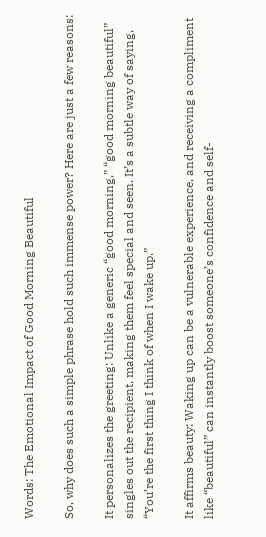Words: The Emotional Impact of Good Morning Beautiful

So, why does such a simple phrase hold such immense power? Here are just a few reasons:

It personalizes the greeting: Unlike a generic “good morning,” “good morning beautiful” singles out the recipient, making them feel special and seen. It’s a subtle way of saying, “You’re the first thing I think of when I wake up.”

It affirms beauty: Waking up can be a vulnerable experience, and receiving a compliment like “beautiful” can instantly boost someone’s confidence and self-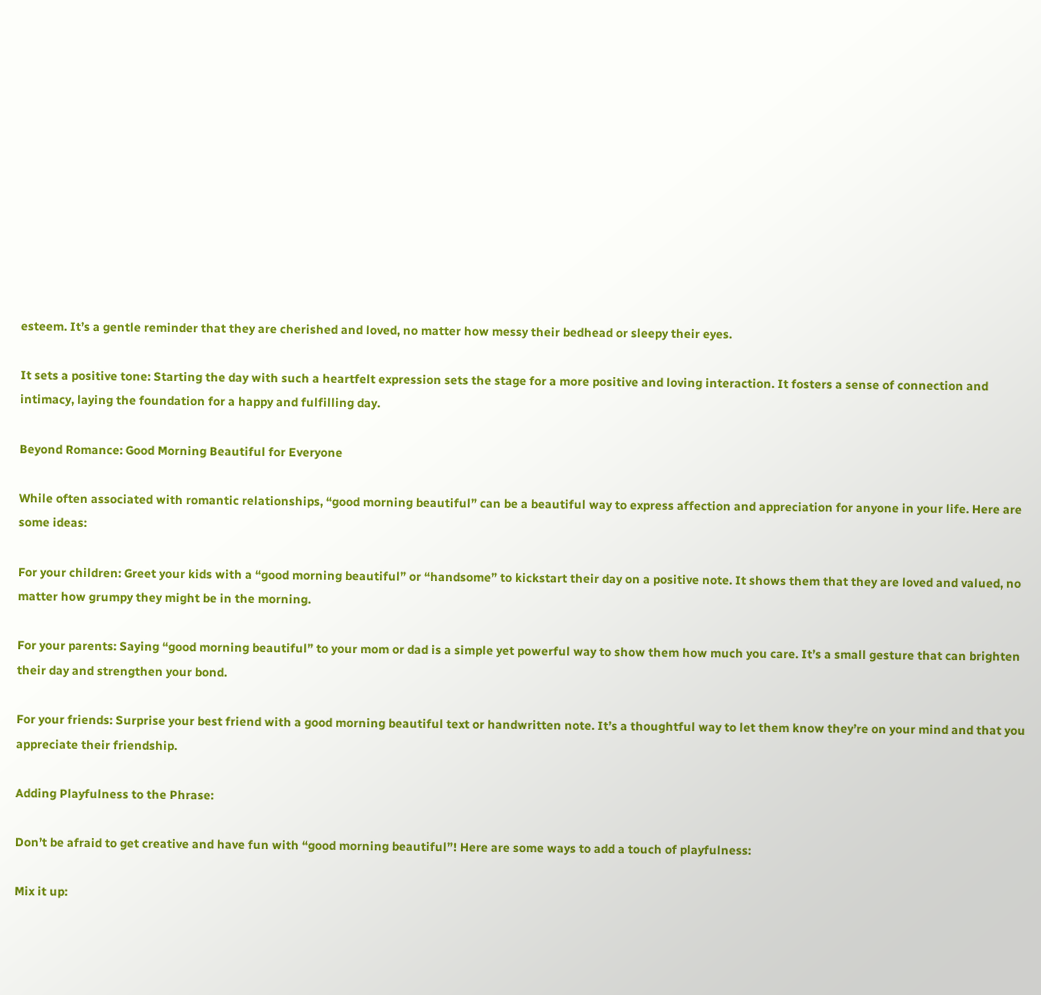esteem. It’s a gentle reminder that they are cherished and loved, no matter how messy their bedhead or sleepy their eyes.

It sets a positive tone: Starting the day with such a heartfelt expression sets the stage for a more positive and loving interaction. It fosters a sense of connection and intimacy, laying the foundation for a happy and fulfilling day.

Beyond Romance: Good Morning Beautiful for Everyone

While often associated with romantic relationships, “good morning beautiful” can be a beautiful way to express affection and appreciation for anyone in your life. Here are some ideas:

For your children: Greet your kids with a “good morning beautiful” or “handsome” to kickstart their day on a positive note. It shows them that they are loved and valued, no matter how grumpy they might be in the morning.

For your parents: Saying “good morning beautiful” to your mom or dad is a simple yet powerful way to show them how much you care. It’s a small gesture that can brighten their day and strengthen your bond.

For your friends: Surprise your best friend with a good morning beautiful text or handwritten note. It’s a thoughtful way to let them know they’re on your mind and that you appreciate their friendship.

Adding Playfulness to the Phrase:

Don’t be afraid to get creative and have fun with “good morning beautiful”! Here are some ways to add a touch of playfulness:

Mix it up: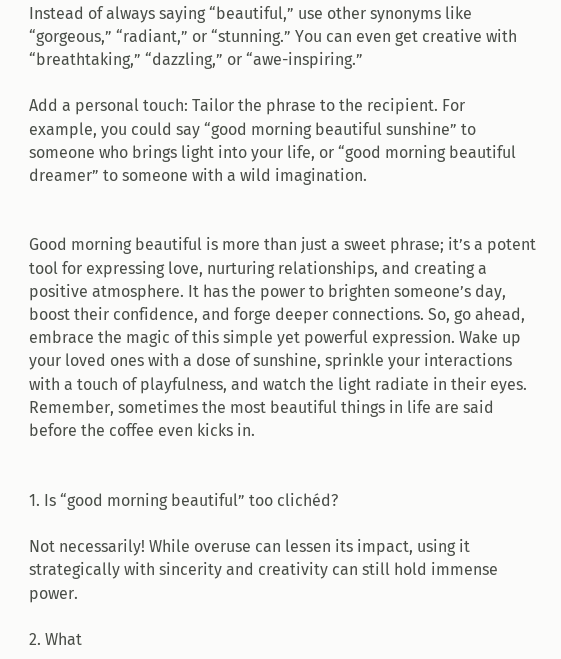Instead of always saying “beautiful,” use other synonyms like “gorgeous,” “radiant,” or “stunning.” You can even get creative with “breathtaking,” “dazzling,” or “awe-inspiring.”

Add a personal touch: Tailor the phrase to the recipient. For example, you could say “good morning beautiful sunshine” to someone who brings light into your life, or “good morning beautiful dreamer” to someone with a wild imagination.


Good morning beautiful is more than just a sweet phrase; it’s a potent tool for expressing love, nurturing relationships, and creating a positive atmosphere. It has the power to brighten someone’s day, boost their confidence, and forge deeper connections. So, go ahead, embrace the magic of this simple yet powerful expression. Wake up your loved ones with a dose of sunshine, sprinkle your interactions with a touch of playfulness, and watch the light radiate in their eyes. Remember, sometimes the most beautiful things in life are said before the coffee even kicks in.


1. Is “good morning beautiful” too clichéd?

Not necessarily! While overuse can lessen its impact, using it strategically with sincerity and creativity can still hold immense power.

2. What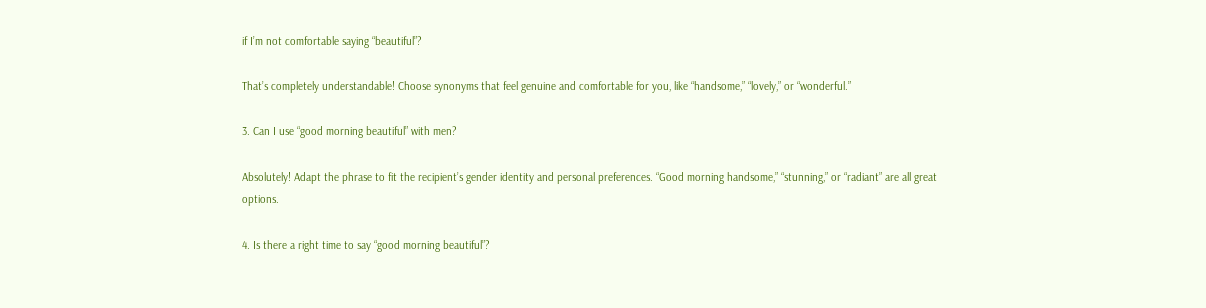if I’m not comfortable saying “beautiful”?

That’s completely understandable! Choose synonyms that feel genuine and comfortable for you, like “handsome,” “lovely,” or “wonderful.”

3. Can I use “good morning beautiful” with men?

Absolutely! Adapt the phrase to fit the recipient’s gender identity and personal preferences. “Good morning handsome,” “stunning,” or “radiant” are all great options.

4. Is there a right time to say “good morning beautiful”?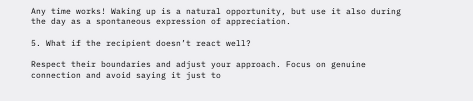Any time works! Waking up is a natural opportunity, but use it also during the day as a spontaneous expression of appreciation.

5. What if the recipient doesn’t react well?

Respect their boundaries and adjust your approach. Focus on genuine connection and avoid saying it just to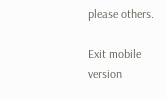please others.

Exit mobile version